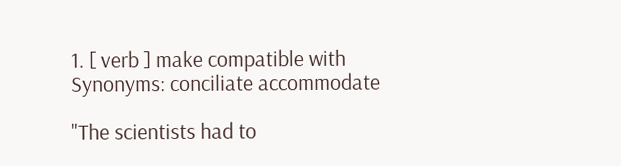1. [ verb ] make compatible with
Synonyms: conciliate accommodate

"The scientists had to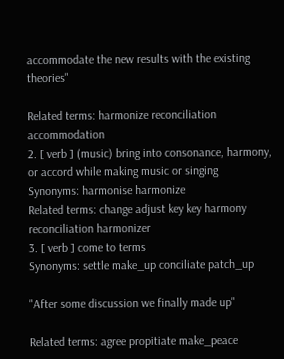accommodate the new results with the existing theories"

Related terms: harmonize reconciliation accommodation
2. [ verb ] (music) bring into consonance, harmony, or accord while making music or singing
Synonyms: harmonise harmonize
Related terms: change adjust key key harmony reconciliation harmonizer
3. [ verb ] come to terms
Synonyms: settle make_up conciliate patch_up

"After some discussion we finally made up"

Related terms: agree propitiate make_peace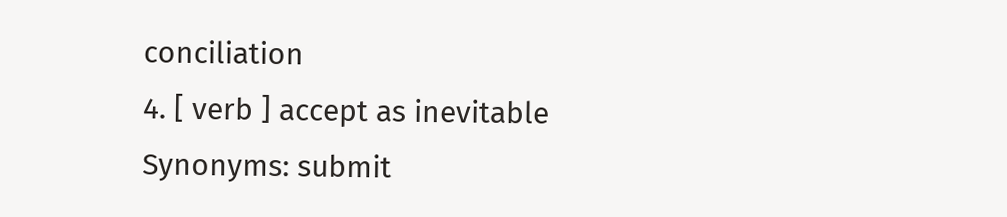conciliation
4. [ verb ] accept as inevitable
Synonyms: submit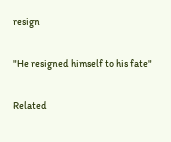resign

"He resigned himself to his fate"

Related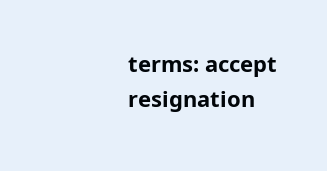terms: accept resignation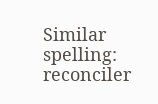Similar spelling:   reconciler